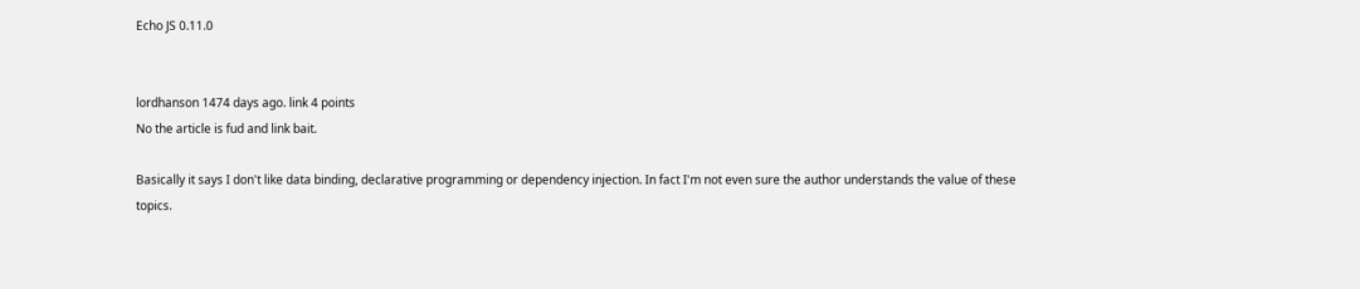Echo JS 0.11.0


lordhanson 1474 days ago. link 4 points
No the article is fud and link bait.

Basically it says I don't like data binding, declarative programming or dependency injection. In fact I'm not even sure the author understands the value of these topics.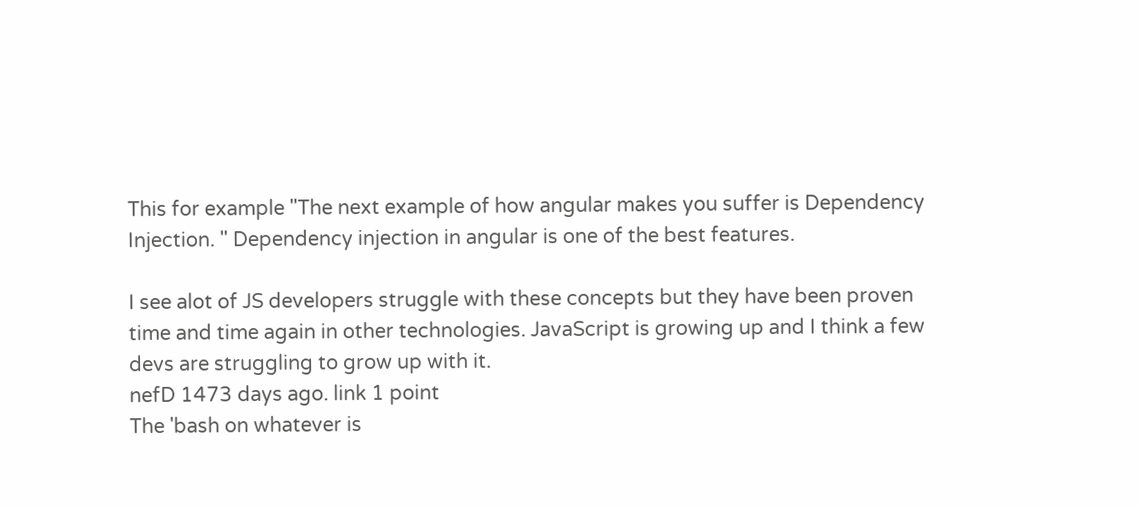This for example "The next example of how angular makes you suffer is Dependency Injection. " Dependency injection in angular is one of the best features.

I see alot of JS developers struggle with these concepts but they have been proven time and time again in other technologies. JavaScript is growing up and I think a few devs are struggling to grow up with it.
nefD 1473 days ago. link 1 point
The 'bash on whatever is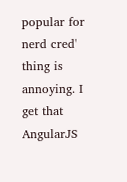popular for nerd cred' thing is annoying. I get that AngularJS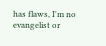has flaws, I'm no evangelist or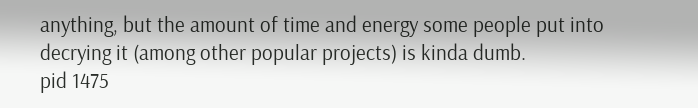anything, but the amount of time and energy some people put into decrying it (among other popular projects) is kinda dumb.
pid 1475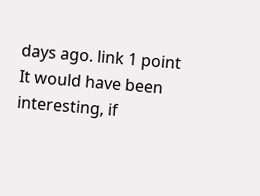days ago. link 1 point
It would have been interesting, if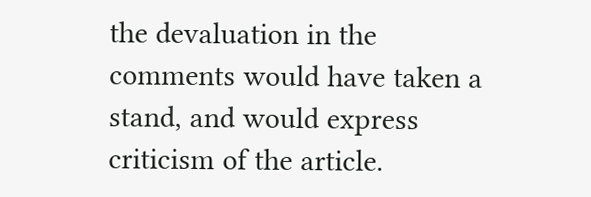the devaluation in the comments would have taken a stand, and would express criticism of the article.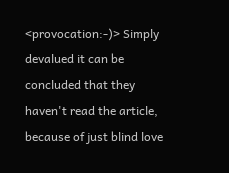<provocation:-)> Simply devalued it can be concluded that they haven't read the article, because of just blind love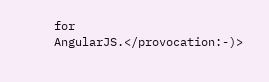for AngularJS.</provocation:-)>